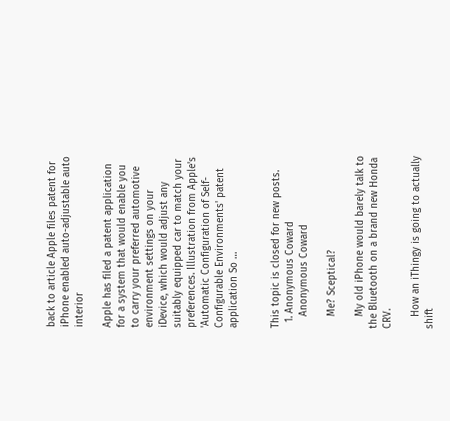back to article Apple files patent for iPhone enabled auto-adjustable auto interior

Apple has filed a patent application for a system that would enable you to carry your preferred automotive environment settings on your iDevice, which would adjust any suitably equipped car to match your preferences. Illustration from Apple's 'Automatic Configuration of Self-Configurable Environments' patent application So …


This topic is closed for new posts.
  1. Anonymous Coward
    Anonymous Coward

    Me? Sceptical?

    My old iPhone would barely talk to the Bluetooth on a brand new Honda CRV.

    How an iThingy is going to actually shift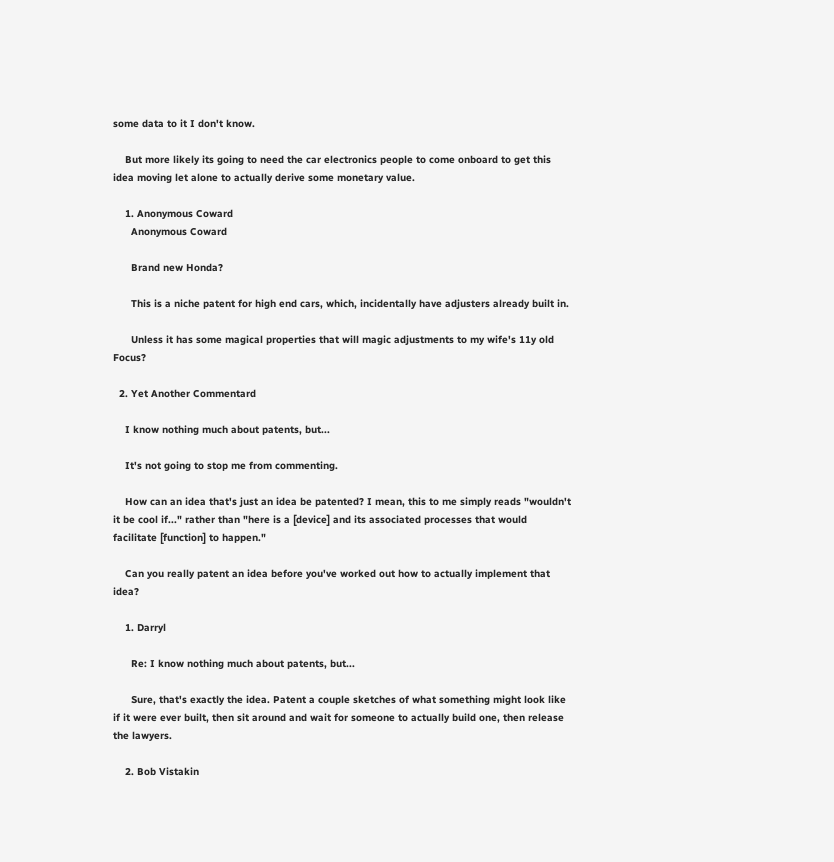some data to it I don't know.

    But more likely its going to need the car electronics people to come onboard to get this idea moving let alone to actually derive some monetary value.

    1. Anonymous Coward
      Anonymous Coward

      Brand new Honda?

      This is a niche patent for high end cars, which, incidentally have adjusters already built in.

      Unless it has some magical properties that will magic adjustments to my wife's 11y old Focus?

  2. Yet Another Commentard

    I know nothing much about patents, but...

    It's not going to stop me from commenting.

    How can an idea that's just an idea be patented? I mean, this to me simply reads "wouldn't it be cool if..." rather than "here is a [device] and its associated processes that would facilitate [function] to happen."

    Can you really patent an idea before you've worked out how to actually implement that idea?

    1. Darryl

      Re: I know nothing much about patents, but...

      Sure, that's exactly the idea. Patent a couple sketches of what something might look like if it were ever built, then sit around and wait for someone to actually build one, then release the lawyers.

    2. Bob Vistakin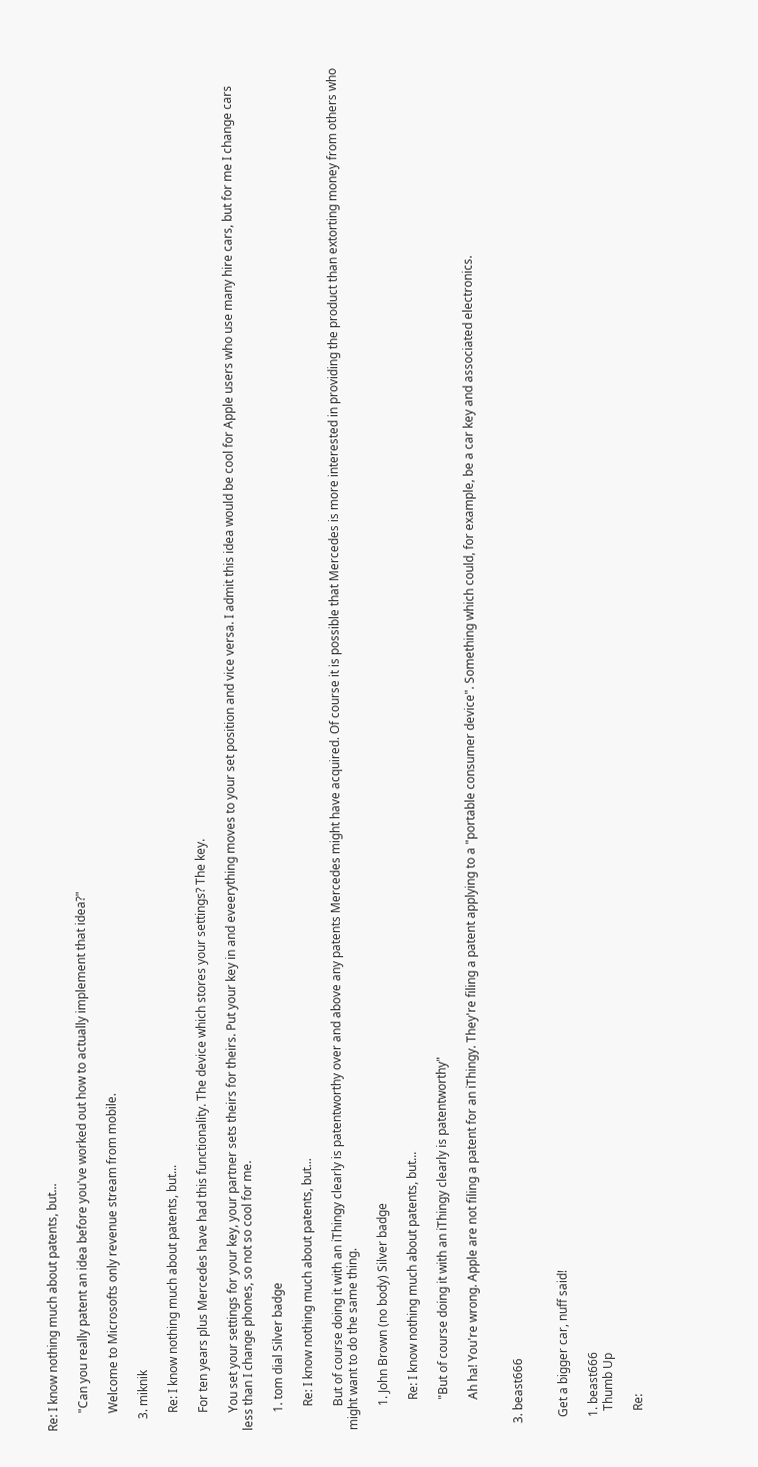Re: I know nothing much about patents, but...

      "Can you really patent an idea before you've worked out how to actually implement that idea?"

      Welcome to Microsofts only revenue stream from mobile.

    3. miknik

      Re: I know nothing much about patents, but...

      For ten years plus Mercedes have had this functionality. The device which stores your settings? The key.

      You set your settings for your key, your partner sets theirs for theirs. Put your key in and eveerything moves to your set position and vice versa. I admit this idea would be cool for Apple users who use many hire cars, but for me I change cars less than I change phones, so not so cool for me.

      1. tom dial Silver badge

        Re: I know nothing much about patents, but...

        But of course doing it with an iThingy clearly is patentworthy over and above any patents Mercedes might have acquired. Of course it is possible that Mercedes is more interested in providing the product than extorting money from others who might want to do the same thing.

        1. John Brown (no body) Silver badge

          Re: I know nothing much about patents, but...

          "But of course doing it with an iThingy clearly is patentworthy"

          Ah ha! You're wrong. Apple are not filing a patent for an iThingy. They're filing a patent applying to a "portable consumer device". Something which could, for example, be a car key and associated electronics.


  3. beast666


    Get a bigger car, nuff said!

    1. beast666
      Thumb Up

      Re: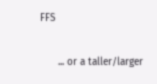FFS

      ... or a taller/larger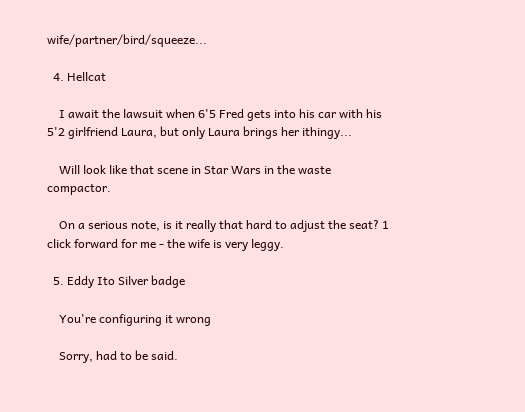wife/partner/bird/squeeze...

  4. Hellcat

    I await the lawsuit when 6'5 Fred gets into his car with his 5'2 girlfriend Laura, but only Laura brings her ithingy...

    Will look like that scene in Star Wars in the waste compactor.

    On a serious note, is it really that hard to adjust the seat? 1 click forward for me - the wife is very leggy.

  5. Eddy Ito Silver badge

    You're configuring it wrong

    Sorry, had to be said.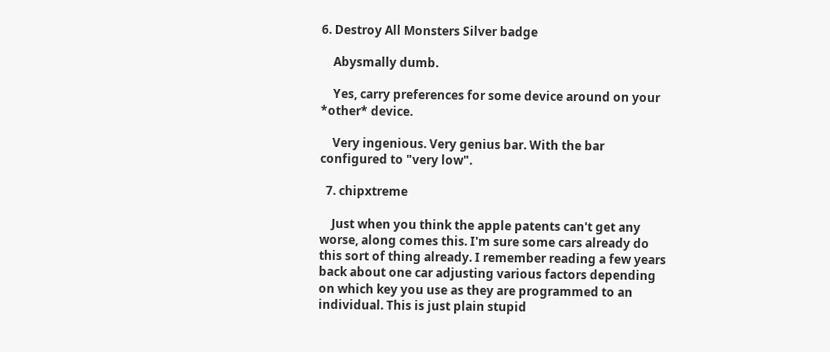6. Destroy All Monsters Silver badge

    Abysmally dumb.

    Yes, carry preferences for some device around on your *other* device.

    Very ingenious. Very genius bar. With the bar configured to "very low".

  7. chipxtreme

    Just when you think the apple patents can't get any worse, along comes this. I'm sure some cars already do this sort of thing already. I remember reading a few years back about one car adjusting various factors depending on which key you use as they are programmed to an individual. This is just plain stupid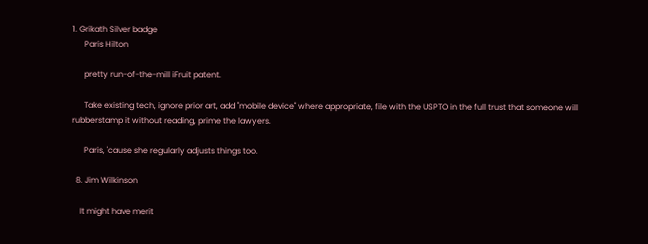1. Grikath Silver badge
      Paris Hilton

      pretty run-of-the-mill iFruit patent.

      Take existing tech, ignore prior art, add "mobile device" where appropriate, file with the USPTO in the full trust that someone will rubberstamp it without reading, prime the lawyers.

      Paris, 'cause she regularly adjusts things too.

  8. Jim Wilkinson

    It might have merit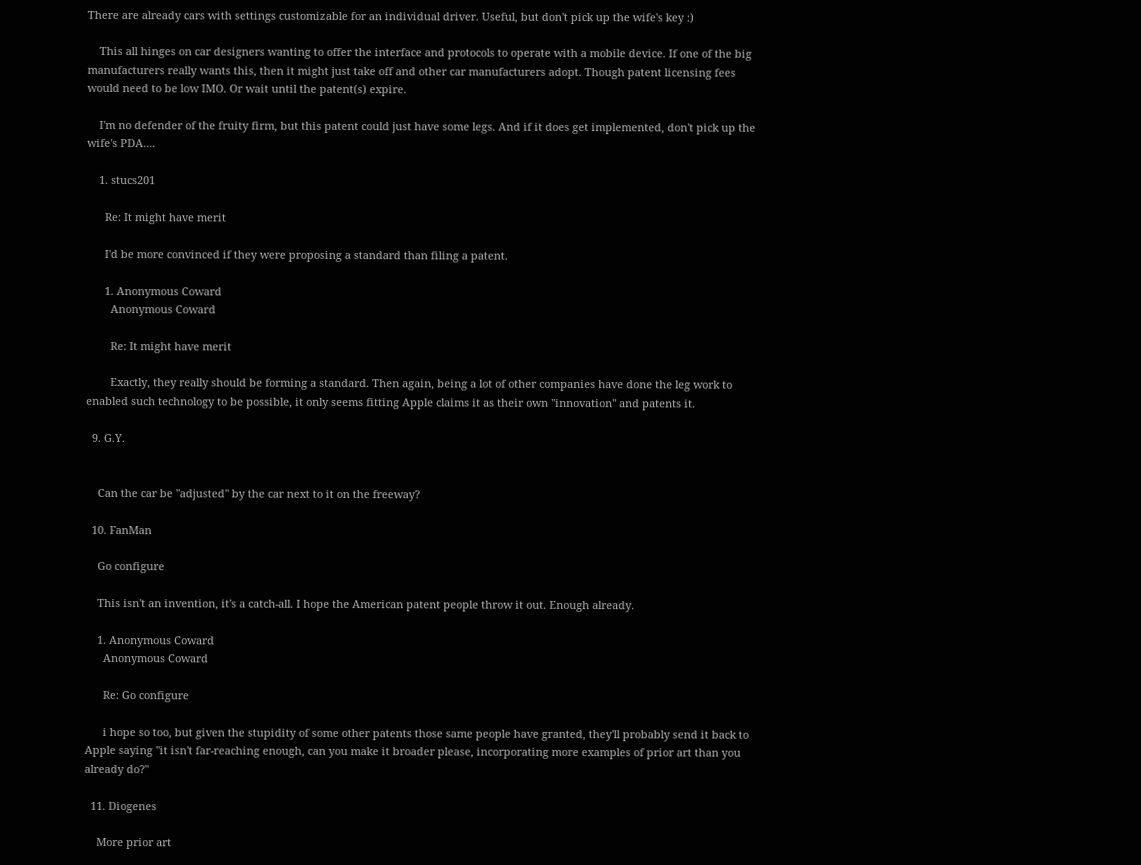There are already cars with settings customizable for an individual driver. Useful, but don't pick up the wife's key :)

    This all hinges on car designers wanting to offer the interface and protocols to operate with a mobile device. If one of the big manufacturers really wants this, then it might just take off and other car manufacturers adopt. Though patent licensing fees would need to be low IMO. Or wait until the patent(s) expire.

    I'm no defender of the fruity firm, but this patent could just have some legs. And if it does get implemented, don't pick up the wife's PDA....

    1. stucs201

      Re: It might have merit

      I'd be more convinced if they were proposing a standard than filing a patent.

      1. Anonymous Coward
        Anonymous Coward

        Re: It might have merit

        Exactly, they really should be forming a standard. Then again, being a lot of other companies have done the leg work to enabled such technology to be possible, it only seems fitting Apple claims it as their own "innovation" and patents it.

  9. G.Y.


    Can the car be "adjusted" by the car next to it on the freeway?

  10. FanMan

    Go configure

    This isn't an invention, it's a catch-all. I hope the American patent people throw it out. Enough already.

    1. Anonymous Coward
      Anonymous Coward

      Re: Go configure

      i hope so too, but given the stupidity of some other patents those same people have granted, they'll probably send it back to Apple saying "it isn't far-reaching enough, can you make it broader please, incorporating more examples of prior art than you already do?"

  11. Diogenes

    More prior art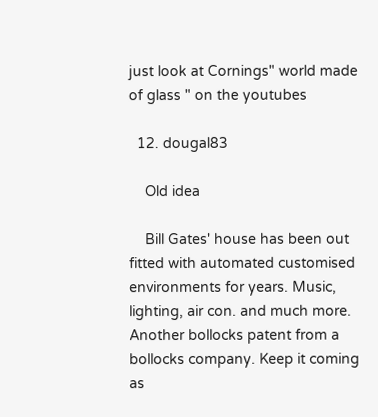just look at Cornings" world made of glass " on the youtubes

  12. dougal83

    Old idea

    Bill Gates' house has been out fitted with automated customised environments for years. Music, lighting, air con. and much more. Another bollocks patent from a bollocks company. Keep it coming as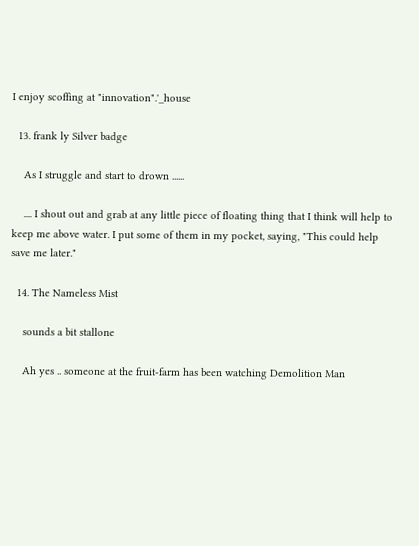I enjoy scoffing at "innovation".'_house

  13. frank ly Silver badge

    As I struggle and start to drown ......

    .... I shout out and grab at any little piece of floating thing that I think will help to keep me above water. I put some of them in my pocket, saying, "This could help save me later."

  14. The Nameless Mist

    sounds a bit stallone

    Ah yes .. someone at the fruit-farm has been watching Demolition Man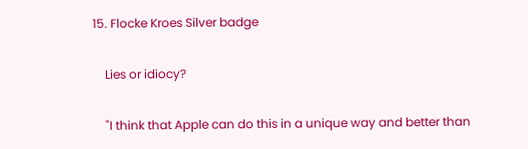15. Flocke Kroes Silver badge

    Lies or idiocy?

    "I think that Apple can do this in a unique way and better than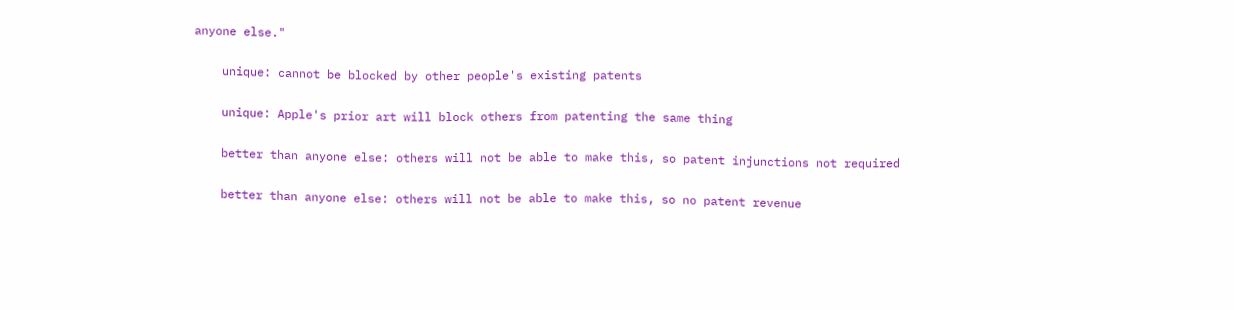anyone else."

    unique: cannot be blocked by other people's existing patents

    unique: Apple's prior art will block others from patenting the same thing

    better than anyone else: others will not be able to make this, so patent injunctions not required

    better than anyone else: others will not be able to make this, so no patent revenue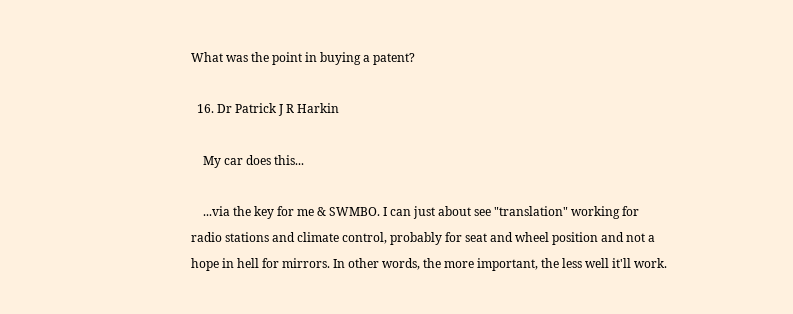What was the point in buying a patent?

  16. Dr Patrick J R Harkin

    My car does this...

    ...via the key for me & SWMBO. I can just about see "translation" working for radio stations and climate control, probably for seat and wheel position and not a hope in hell for mirrors. In other words, the more important, the less well it'll work.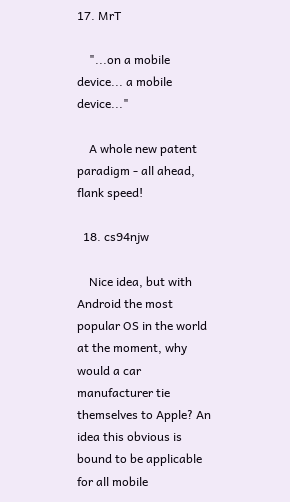17. MrT

    "...on a mobile device... a mobile device..."

    A whole new patent paradigm - all ahead, flank speed!

  18. cs94njw

    Nice idea, but with Android the most popular OS in the world at the moment, why would a car manufacturer tie themselves to Apple? An idea this obvious is bound to be applicable for all mobile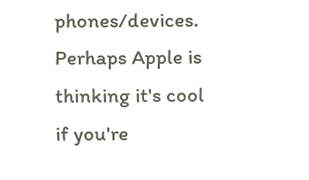phones/devices. Perhaps Apple is thinking it's cool if you're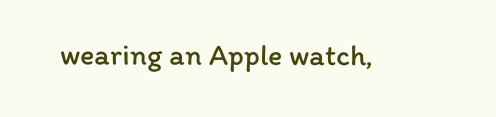wearing an Apple watch,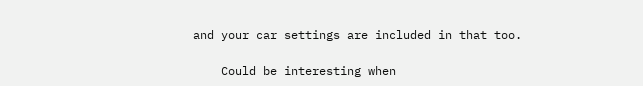and your car settings are included in that too.

    Could be interesting when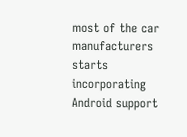most of the car manufacturers starts incorporating Android support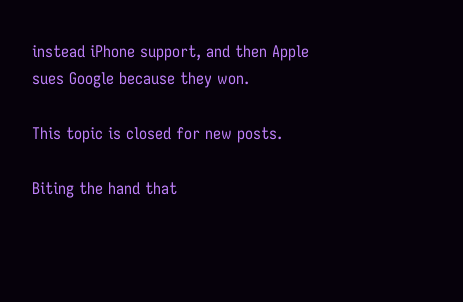instead iPhone support, and then Apple sues Google because they won.

This topic is closed for new posts.

Biting the hand that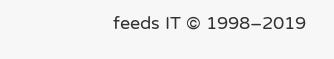feeds IT © 1998–2019